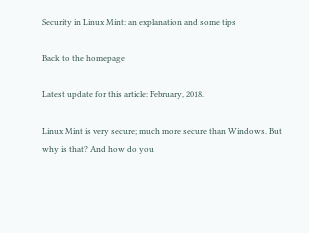Security in Linux Mint: an explanation and some tips

Back to the homepage

Latest update for this article: February, 2018.

Linux Mint is very secure; much more secure than Windows. But why is that? And how do you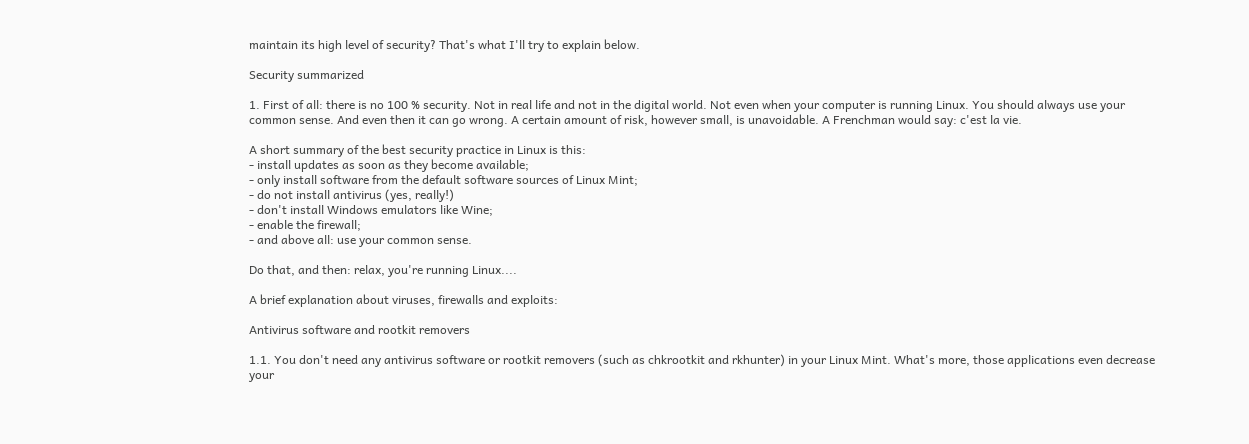maintain its high level of security? That's what I'll try to explain below.

Security summarized

1. First of all: there is no 100 % security. Not in real life and not in the digital world. Not even when your computer is running Linux. You should always use your common sense. And even then it can go wrong. A certain amount of risk, however small, is unavoidable. A Frenchman would say: c'est la vie.

A short summary of the best security practice in Linux is this:
- install updates as soon as they become available;
- only install software from the default software sources of Linux Mint;
- do not install antivirus (yes, really!)
- don't install Windows emulators like Wine;
- enable the firewall;
- and above all: use your common sense.

Do that, and then: relax, you're running Linux....

A brief explanation about viruses, firewalls and exploits:

Antivirus software and rootkit removers

1.1. You don't need any antivirus software or rootkit removers (such as chkrootkit and rkhunter) in your Linux Mint. What's more, those applications even decrease your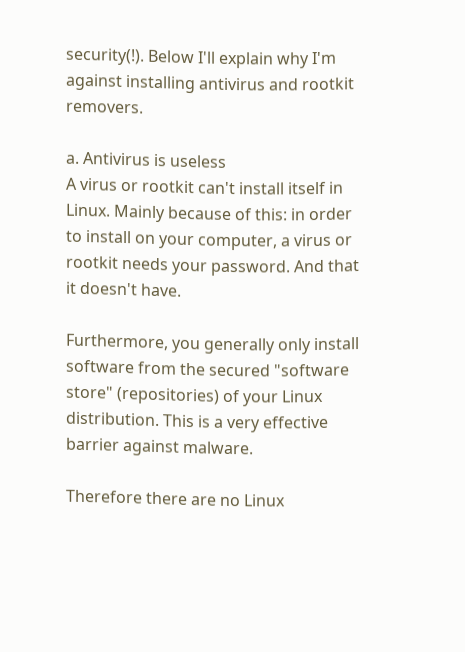security(!). Below I'll explain why I'm against installing antivirus and rootkit removers.

a. Antivirus is useless
A virus or rootkit can't install itself in Linux. Mainly because of this: in order to install on your computer, a virus or rootkit needs your password. And that it doesn't have.

Furthermore, you generally only install software from the secured "software store" (repositories) of your Linux distribution. This is a very effective barrier against malware.

Therefore there are no Linux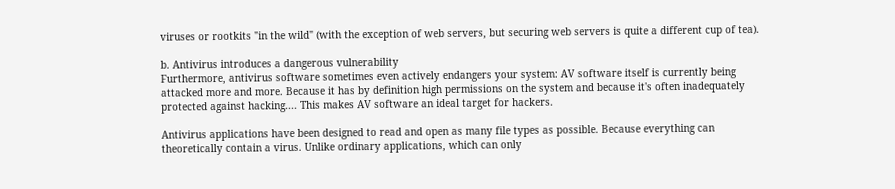viruses or rootkits "in the wild" (with the exception of web servers, but securing web servers is quite a different cup of tea).

b. Antivirus introduces a dangerous vulnerability
Furthermore, antivirus software sometimes even actively endangers your system: AV software itself is currently being attacked more and more. Because it has by definition high permissions on the system and because it's often inadequately protected against hacking.... This makes AV software an ideal target for hackers.

Antivirus applications have been designed to read and open as many file types as possible. Because everything can theoretically contain a virus. Unlike ordinary applications, which can only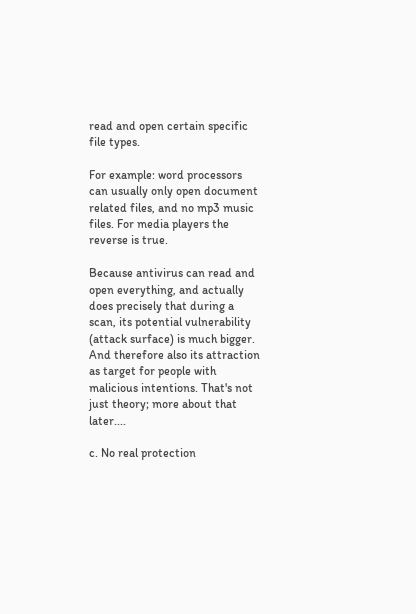read and open certain specific file types.

For example: word processors can usually only open document related files, and no mp3 music files. For media players the reverse is true.

Because antivirus can read and open everything, and actually does precisely that during a scan, its potential vulnerability (attack surface) is much bigger. And therefore also its attraction as target for people with malicious intentions. That's not just theory; more about that later....

c. No real protection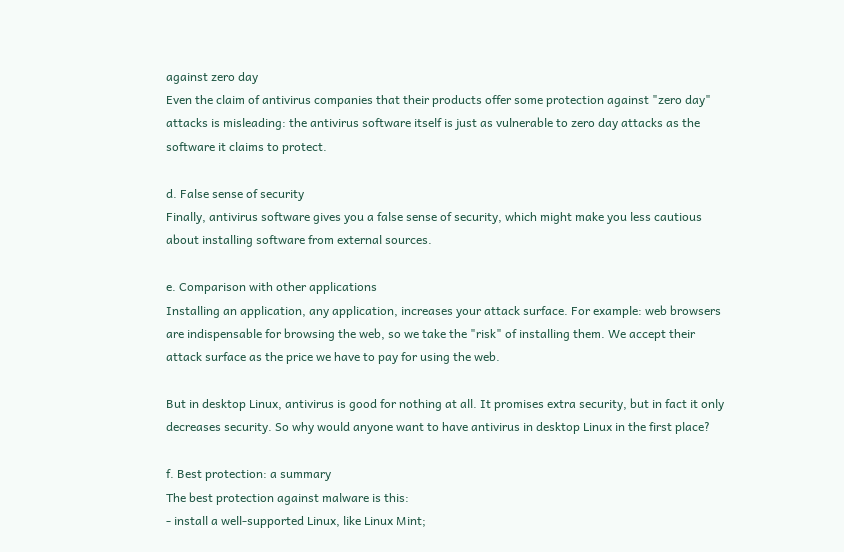against zero day
Even the claim of antivirus companies that their products offer some protection against "zero day" attacks is misleading: the antivirus software itself is just as vulnerable to zero day attacks as the software it claims to protect.

d. False sense of security
Finally, antivirus software gives you a false sense of security, which might make you less cautious about installing software from external sources.

e. Comparison with other applications
Installing an application, any application, increases your attack surface. For example: web browsers are indispensable for browsing the web, so we take the "risk" of installing them. We accept their attack surface as the price we have to pay for using the web.

But in desktop Linux, antivirus is good for nothing at all. It promises extra security, but in fact it only decreases security. So why would anyone want to have antivirus in desktop Linux in the first place?

f. Best protection: a summary
The best protection against malware is this:
- install a well-supported Linux, like Linux Mint;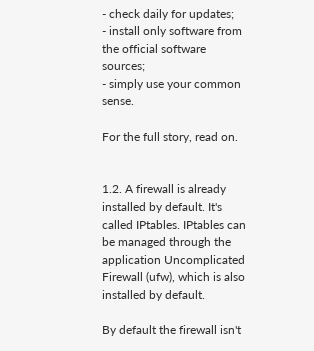- check daily for updates;
- install only software from the official software sources;
- simply use your common sense.

For the full story, read on.


1.2. A firewall is already installed by default. It's called IPtables. IPtables can be managed through the application Uncomplicated Firewall (ufw), which is also installed by default.

By default the firewall isn't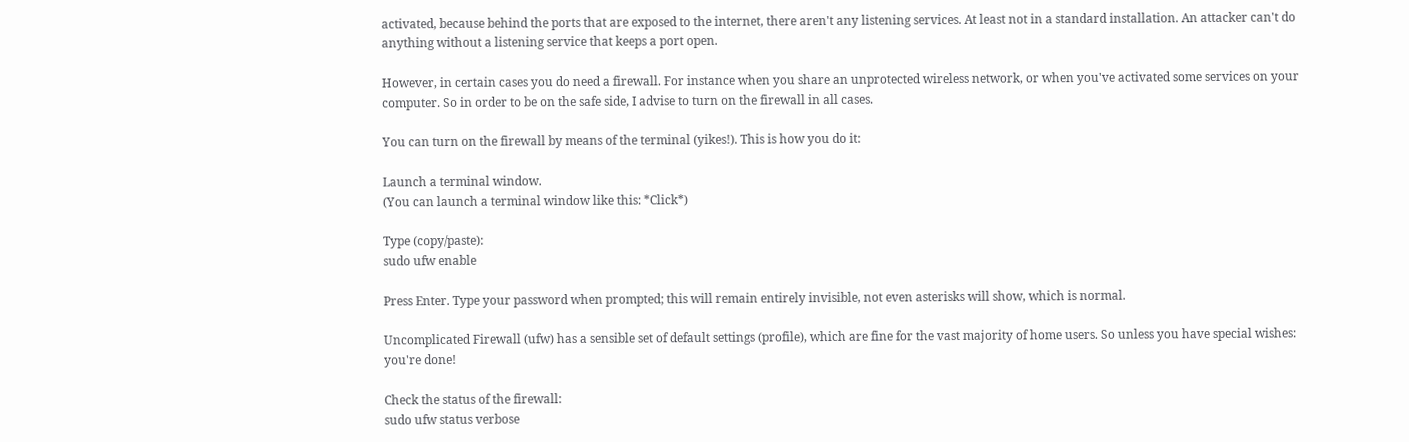activated, because behind the ports that are exposed to the internet, there aren't any listening services. At least not in a standard installation. An attacker can't do anything without a listening service that keeps a port open.

However, in certain cases you do need a firewall. For instance when you share an unprotected wireless network, or when you've activated some services on your computer. So in order to be on the safe side, I advise to turn on the firewall in all cases.

You can turn on the firewall by means of the terminal (yikes!). This is how you do it:

Launch a terminal window.
(You can launch a terminal window like this: *Click*)

Type (copy/paste):
sudo ufw enable

Press Enter. Type your password when prompted; this will remain entirely invisible, not even asterisks will show, which is normal.

Uncomplicated Firewall (ufw) has a sensible set of default settings (profile), which are fine for the vast majority of home users. So unless you have special wishes: you're done!

Check the status of the firewall:
sudo ufw status verbose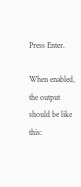Press Enter.

When enabled, the output should be like this: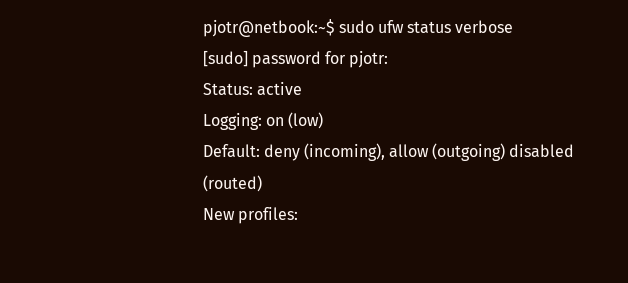pjotr@netbook:~$ sudo ufw status verbose
[sudo] password for pjotr:
Status: active
Logging: on (low)
Default: deny (incoming), allow (outgoing) disabled (routed)
New profiles: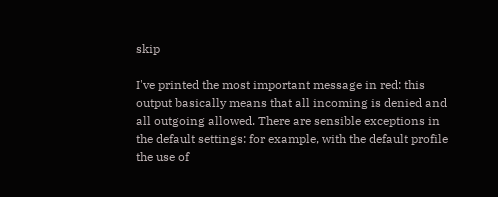skip

I've printed the most important message in red: this output basically means that all incoming is denied and all outgoing allowed. There are sensible exceptions in the default settings: for example, with the default profile the use of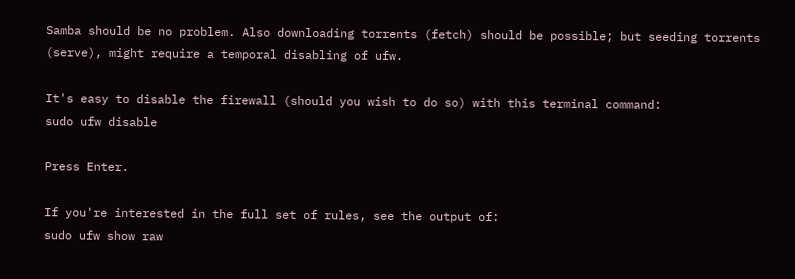Samba should be no problem. Also downloading torrents (fetch) should be possible; but seeding torrents (serve), might require a temporal disabling of ufw.

It's easy to disable the firewall (should you wish to do so) with this terminal command:
sudo ufw disable

Press Enter.

If you're interested in the full set of rules, see the output of:
sudo ufw show raw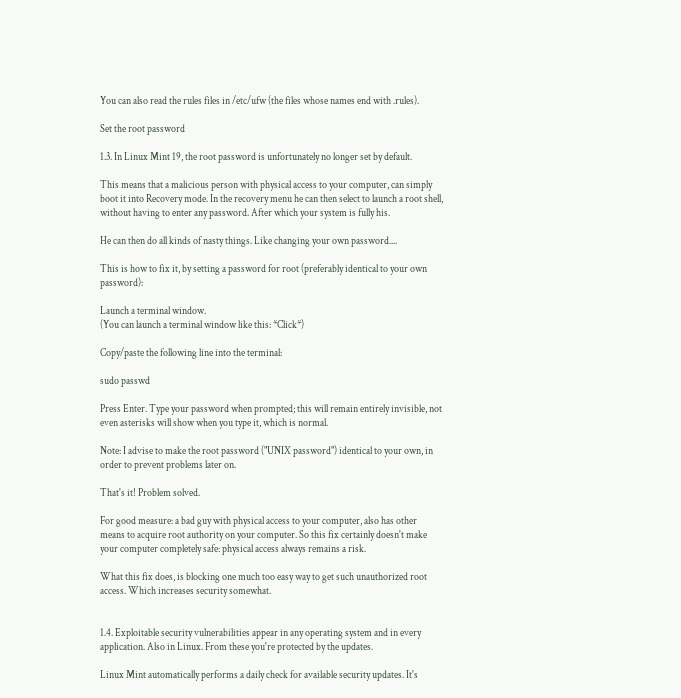You can also read the rules files in /etc/ufw (the files whose names end with .rules).

Set the root password

1.3. In Linux Mint 19, the root password is unfortunately no longer set by default.

This means that a malicious person with physical access to your computer, can simply boot it into Recovery mode. In the recovery menu he can then select to launch a root shell, without having to enter any password. After which your system is fully his.

He can then do all kinds of nasty things. Like changing your own password....

This is how to fix it, by setting a password for root (preferably identical to your own password):

Launch a terminal window.
(You can launch a terminal window like this: *Click*)

Copy/paste the following line into the terminal:

sudo passwd

Press Enter. Type your password when prompted; this will remain entirely invisible, not even asterisks will show when you type it, which is normal.

Note: I advise to make the root password ("UNIX password") identical to your own, in order to prevent problems later on.

That's it! Problem solved.

For good measure: a bad guy with physical access to your computer, also has other means to acquire root authority on your computer. So this fix certainly doesn't make your computer completely safe: physical access always remains a risk.

What this fix does, is blocking one much too easy way to get such unauthorized root access. Which increases security somewhat.


1.4. Exploitable security vulnerabilities appear in any operating system and in every application. Also in Linux. From these you're protected by the updates.

Linux Mint automatically performs a daily check for available security updates. It's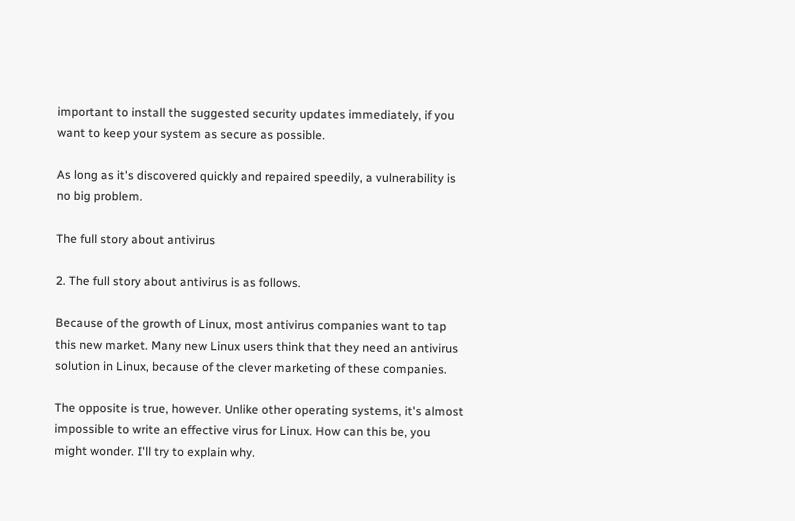important to install the suggested security updates immediately, if you want to keep your system as secure as possible.

As long as it's discovered quickly and repaired speedily, a vulnerability is no big problem.

The full story about antivirus

2. The full story about antivirus is as follows.

Because of the growth of Linux, most antivirus companies want to tap this new market. Many new Linux users think that they need an antivirus solution in Linux, because of the clever marketing of these companies.

The opposite is true, however. Unlike other operating systems, it's almost impossible to write an effective virus for Linux. How can this be, you might wonder. I'll try to explain why.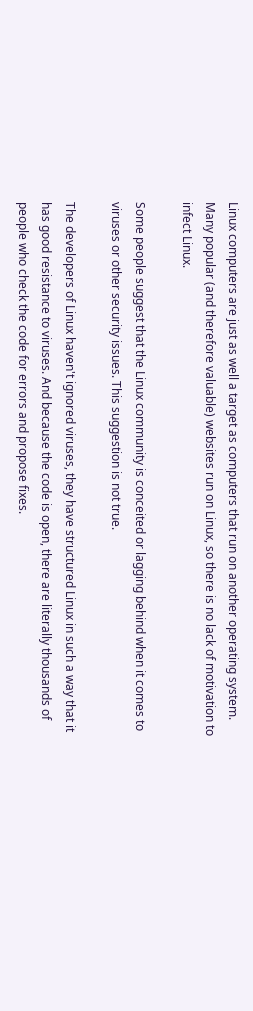Linux computers are just as well a target as computers that run on another operating system. Many popular (and therefore valuable) websites run on Linux, so there is no lack of motivation to infect Linux.

Some people suggest that the Linux community is conceited or lagging behind when it comes to viruses or other security issues. This suggestion is not true.

The developers of Linux haven't ignored viruses, they have structured Linux in such a way that it has good resistance to viruses. And because the code is open, there are literally thousands of people who check the code for errors and propose fixes.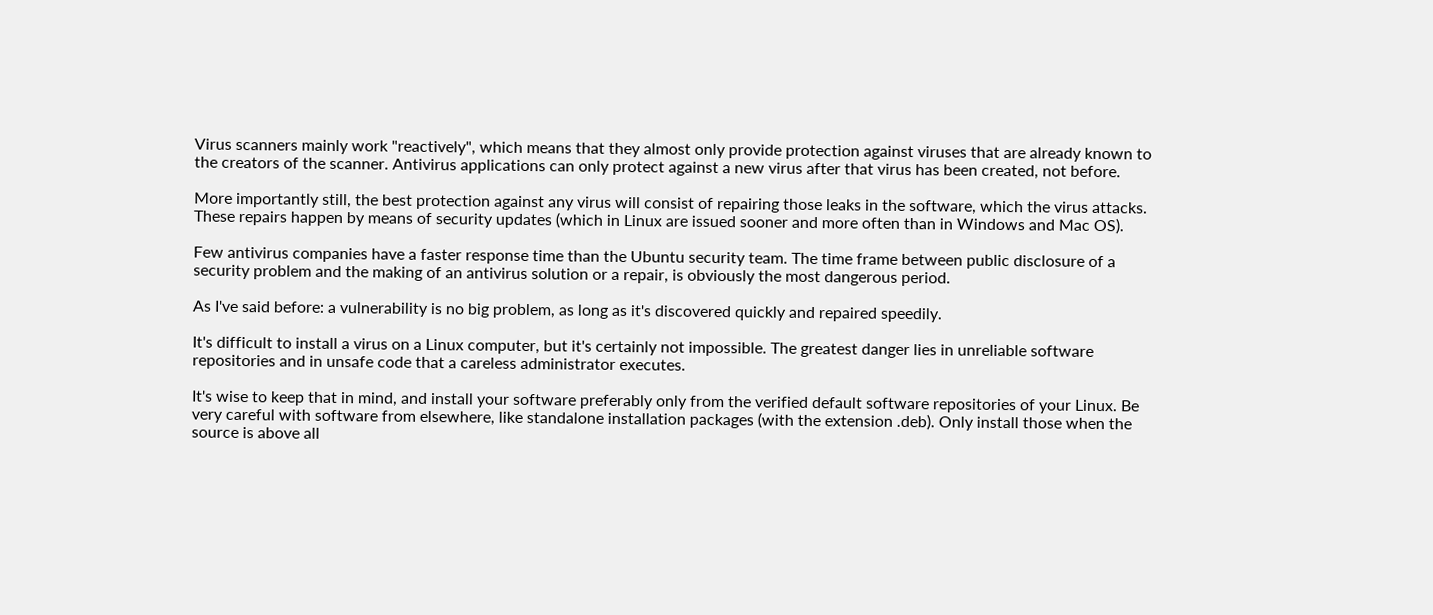Virus scanners mainly work "reactively", which means that they almost only provide protection against viruses that are already known to the creators of the scanner. Antivirus applications can only protect against a new virus after that virus has been created, not before.

More importantly still, the best protection against any virus will consist of repairing those leaks in the software, which the virus attacks. These repairs happen by means of security updates (which in Linux are issued sooner and more often than in Windows and Mac OS).

Few antivirus companies have a faster response time than the Ubuntu security team. The time frame between public disclosure of a security problem and the making of an antivirus solution or a repair, is obviously the most dangerous period.

As I've said before: a vulnerability is no big problem, as long as it's discovered quickly and repaired speedily.

It's difficult to install a virus on a Linux computer, but it's certainly not impossible. The greatest danger lies in unreliable software repositories and in unsafe code that a careless administrator executes.

It's wise to keep that in mind, and install your software preferably only from the verified default software repositories of your Linux. Be very careful with software from elsewhere, like standalone installation packages (with the extension .deb). Only install those when the source is above all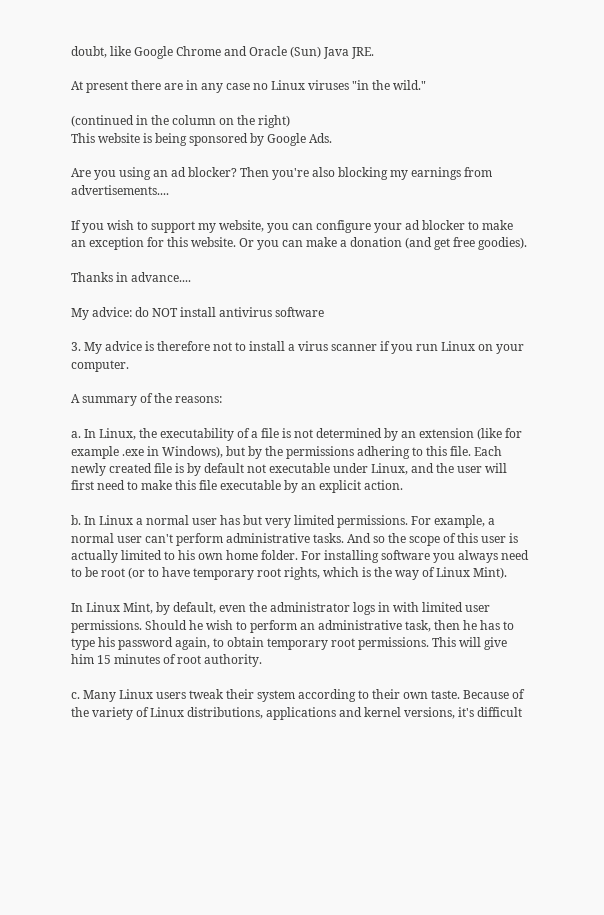doubt, like Google Chrome and Oracle (Sun) Java JRE.

At present there are in any case no Linux viruses "in the wild."

(continued in the column on the right)
This website is being sponsored by Google Ads.

Are you using an ad blocker? Then you're also blocking my earnings from advertisements....

If you wish to support my website, you can configure your ad blocker to make an exception for this website. Or you can make a donation (and get free goodies).

Thanks in advance....

My advice: do NOT install antivirus software

3. My advice is therefore not to install a virus scanner if you run Linux on your computer.

A summary of the reasons:

a. In Linux, the executability of a file is not determined by an extension (like for example .exe in Windows), but by the permissions adhering to this file. Each newly created file is by default not executable under Linux, and the user will first need to make this file executable by an explicit action.

b. In Linux a normal user has but very limited permissions. For example, a normal user can't perform administrative tasks. And so the scope of this user is actually limited to his own home folder. For installing software you always need to be root (or to have temporary root rights, which is the way of Linux Mint).

In Linux Mint, by default, even the administrator logs in with limited user permissions. Should he wish to perform an administrative task, then he has to type his password again, to obtain temporary root permissions. This will give him 15 minutes of root authority.

c. Many Linux users tweak their system according to their own taste. Because of the variety of Linux distributions, applications and kernel versions, it's difficult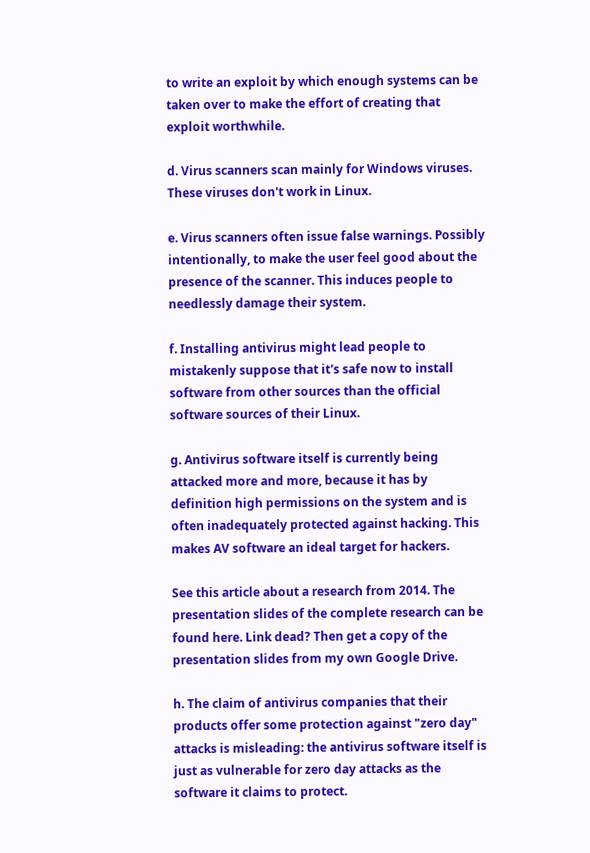to write an exploit by which enough systems can be taken over to make the effort of creating that exploit worthwhile.

d. Virus scanners scan mainly for Windows viruses. These viruses don't work in Linux.

e. Virus scanners often issue false warnings. Possibly intentionally, to make the user feel good about the presence of the scanner. This induces people to needlessly damage their system.

f. Installing antivirus might lead people to mistakenly suppose that it's safe now to install software from other sources than the official software sources of their Linux.

g. Antivirus software itself is currently being attacked more and more, because it has by definition high permissions on the system and is often inadequately protected against hacking. This makes AV software an ideal target for hackers.

See this article about a research from 2014. The presentation slides of the complete research can be found here. Link dead? Then get a copy of the presentation slides from my own Google Drive.

h. The claim of antivirus companies that their products offer some protection against "zero day" attacks is misleading: the antivirus software itself is just as vulnerable for zero day attacks as the software it claims to protect.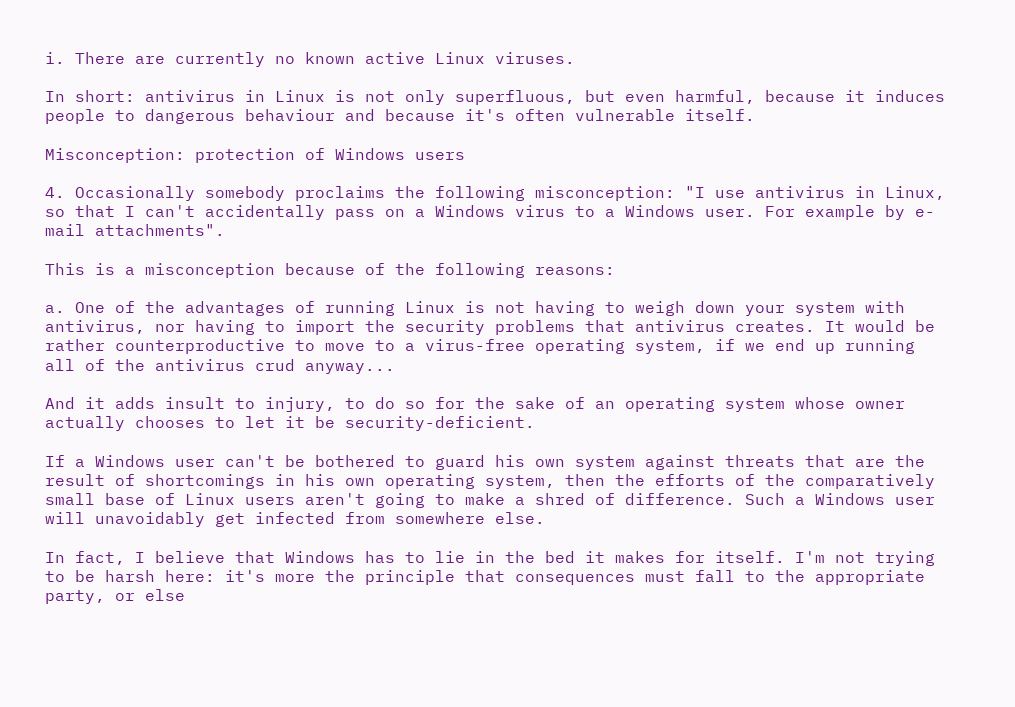i. There are currently no known active Linux viruses.

In short: antivirus in Linux is not only superfluous, but even harmful, because it induces people to dangerous behaviour and because it's often vulnerable itself.

Misconception: protection of Windows users

4. Occasionally somebody proclaims the following misconception: "I use antivirus in Linux, so that I can't accidentally pass on a Windows virus to a Windows user. For example by e-mail attachments".

This is a misconception because of the following reasons:

a. One of the advantages of running Linux is not having to weigh down your system with antivirus, nor having to import the security problems that antivirus creates. It would be rather counterproductive to move to a virus-free operating system, if we end up running all of the antivirus crud anyway...

And it adds insult to injury, to do so for the sake of an operating system whose owner actually chooses to let it be security-deficient.

If a Windows user can't be bothered to guard his own system against threats that are the result of shortcomings in his own operating system, then the efforts of the comparatively small base of Linux users aren't going to make a shred of difference. Such a Windows user will unavoidably get infected from somewhere else.

In fact, I believe that Windows has to lie in the bed it makes for itself. I'm not trying to be harsh here: it's more the principle that consequences must fall to the appropriate party, or else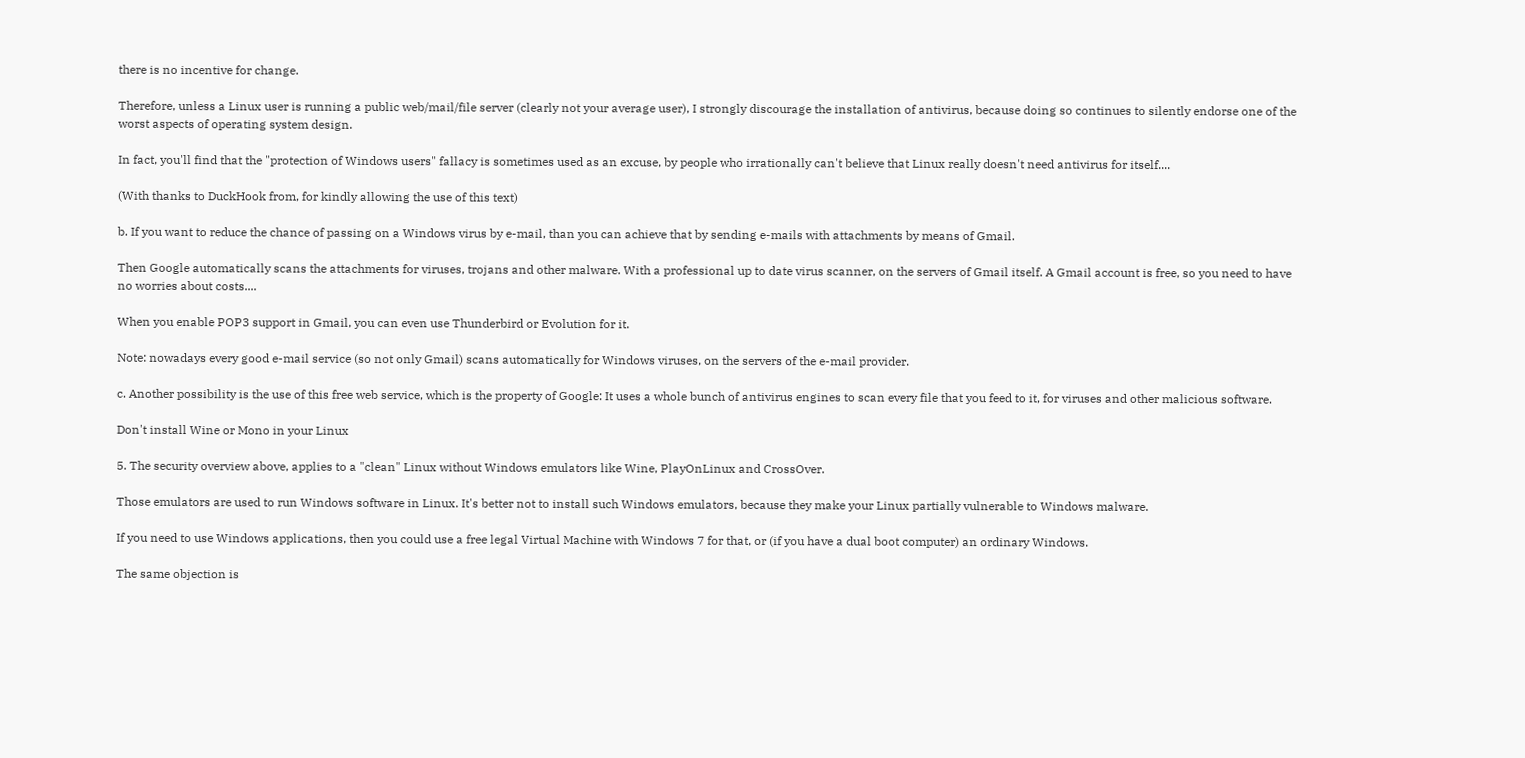there is no incentive for change.

Therefore, unless a Linux user is running a public web/mail/file server (clearly not your average user), I strongly discourage the installation of antivirus, because doing so continues to silently endorse one of the worst aspects of operating system design.

In fact, you'll find that the "protection of Windows users" fallacy is sometimes used as an excuse, by people who irrationally can't believe that Linux really doesn't need antivirus for itself....

(With thanks to DuckHook from, for kindly allowing the use of this text)

b. If you want to reduce the chance of passing on a Windows virus by e-mail, than you can achieve that by sending e-mails with attachments by means of Gmail.

Then Google automatically scans the attachments for viruses, trojans and other malware. With a professional up to date virus scanner, on the servers of Gmail itself. A Gmail account is free, so you need to have no worries about costs....

When you enable POP3 support in Gmail, you can even use Thunderbird or Evolution for it.

Note: nowadays every good e-mail service (so not only Gmail) scans automatically for Windows viruses, on the servers of the e-mail provider.

c. Another possibility is the use of this free web service, which is the property of Google: It uses a whole bunch of antivirus engines to scan every file that you feed to it, for viruses and other malicious software.

Don't install Wine or Mono in your Linux

5. The security overview above, applies to a "clean" Linux without Windows emulators like Wine, PlayOnLinux and CrossOver.

Those emulators are used to run Windows software in Linux. It's better not to install such Windows emulators, because they make your Linux partially vulnerable to Windows malware.

If you need to use Windows applications, then you could use a free legal Virtual Machine with Windows 7 for that, or (if you have a dual boot computer) an ordinary Windows.

The same objection is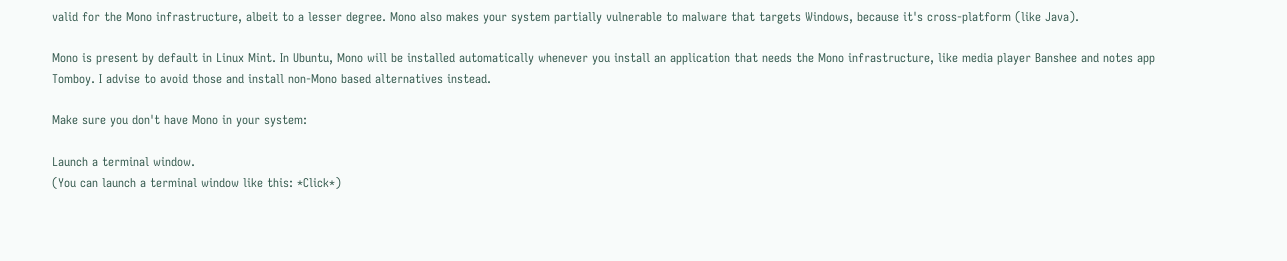valid for the Mono infrastructure, albeit to a lesser degree. Mono also makes your system partially vulnerable to malware that targets Windows, because it's cross-platform (like Java).

Mono is present by default in Linux Mint. In Ubuntu, Mono will be installed automatically whenever you install an application that needs the Mono infrastructure, like media player Banshee and notes app Tomboy. I advise to avoid those and install non-Mono based alternatives instead.

Make sure you don't have Mono in your system:

Launch a terminal window.
(You can launch a terminal window like this: *Click*)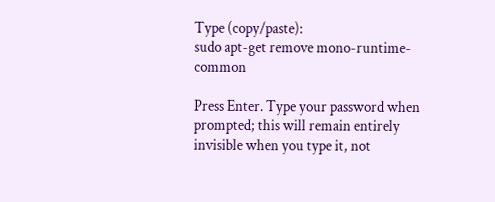Type (copy/paste):
sudo apt-get remove mono-runtime-common

Press Enter. Type your password when prompted; this will remain entirely invisible when you type it, not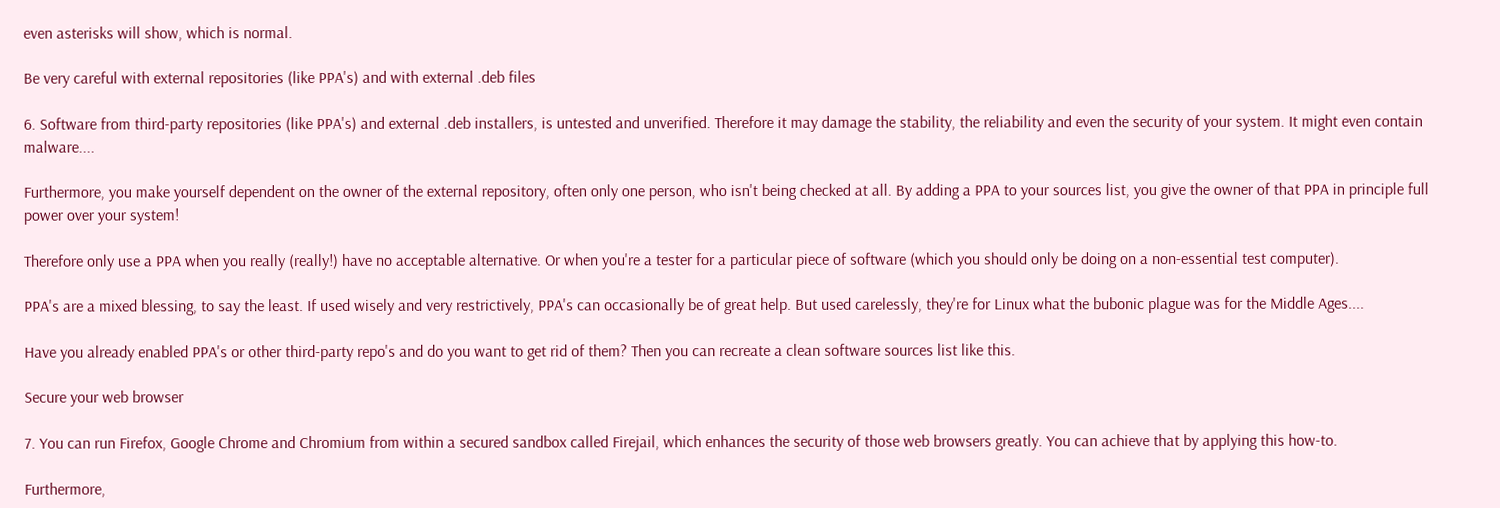even asterisks will show, which is normal.

Be very careful with external repositories (like PPA's) and with external .deb files

6. Software from third-party repositories (like PPA's) and external .deb installers, is untested and unverified. Therefore it may damage the stability, the reliability and even the security of your system. It might even contain malware....

Furthermore, you make yourself dependent on the owner of the external repository, often only one person, who isn't being checked at all. By adding a PPA to your sources list, you give the owner of that PPA in principle full power over your system!

Therefore only use a PPA when you really (really!) have no acceptable alternative. Or when you're a tester for a particular piece of software (which you should only be doing on a non-essential test computer).

PPA's are a mixed blessing, to say the least. If used wisely and very restrictively, PPA's can occasionally be of great help. But used carelessly, they're for Linux what the bubonic plague was for the Middle Ages....

Have you already enabled PPA's or other third-party repo's and do you want to get rid of them? Then you can recreate a clean software sources list like this.

Secure your web browser

7. You can run Firefox, Google Chrome and Chromium from within a secured sandbox called Firejail, which enhances the security of those web browsers greatly. You can achieve that by applying this how-to.

Furthermore,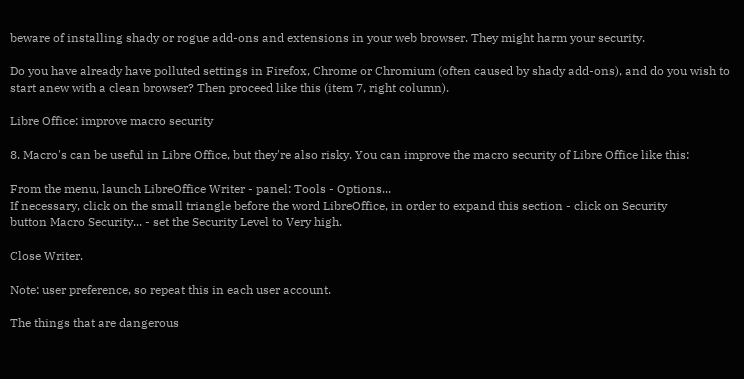beware of installing shady or rogue add-ons and extensions in your web browser. They might harm your security.

Do you have already have polluted settings in Firefox, Chrome or Chromium (often caused by shady add-ons), and do you wish to start anew with a clean browser? Then proceed like this (item 7, right column).

Libre Office: improve macro security

8. Macro's can be useful in Libre Office, but they're also risky. You can improve the macro security of Libre Office like this:

From the menu, launch LibreOffice Writer - panel: Tools - Options...
If necessary, click on the small triangle before the word LibreOffice, in order to expand this section - click on Security
button Macro Security... - set the Security Level to Very high.

Close Writer.

Note: user preference, so repeat this in each user account.

The things that are dangerous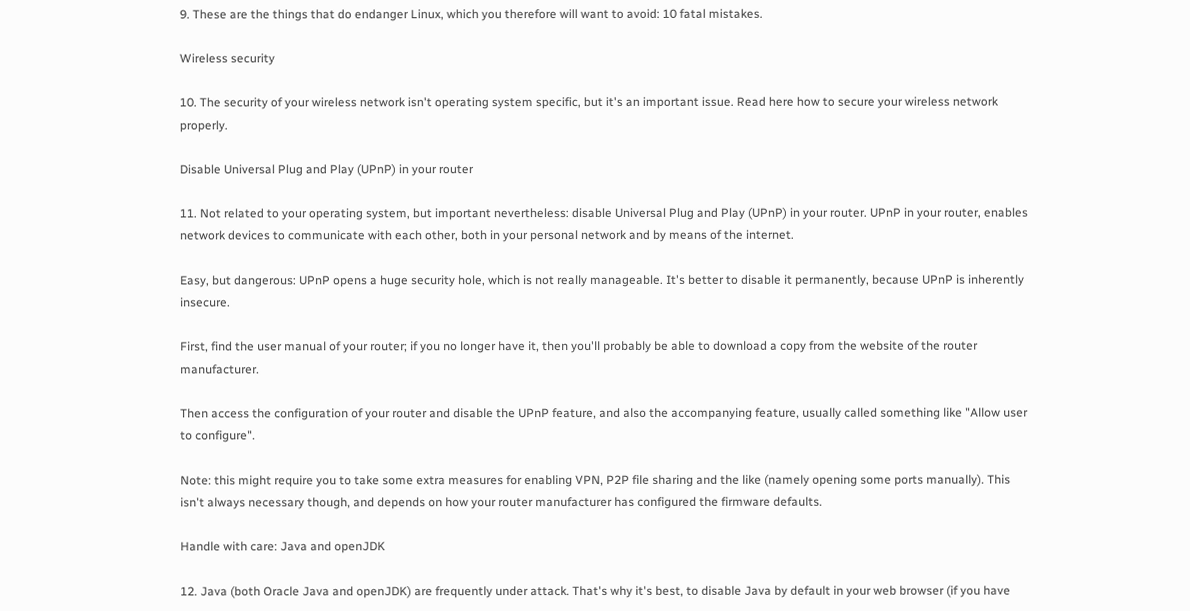9. These are the things that do endanger Linux, which you therefore will want to avoid: 10 fatal mistakes.

Wireless security

10. The security of your wireless network isn't operating system specific, but it's an important issue. Read here how to secure your wireless network properly.

Disable Universal Plug and Play (UPnP) in your router

11. Not related to your operating system, but important nevertheless: disable Universal Plug and Play (UPnP) in your router. UPnP in your router, enables network devices to communicate with each other, both in your personal network and by means of the internet.

Easy, but dangerous: UPnP opens a huge security hole, which is not really manageable. It's better to disable it permanently, because UPnP is inherently insecure.

First, find the user manual of your router; if you no longer have it, then you'll probably be able to download a copy from the website of the router manufacturer.

Then access the configuration of your router and disable the UPnP feature, and also the accompanying feature, usually called something like "Allow user to configure".

Note: this might require you to take some extra measures for enabling VPN, P2P file sharing and the like (namely opening some ports manually). This isn't always necessary though, and depends on how your router manufacturer has configured the firmware defaults.

Handle with care: Java and openJDK

12. Java (both Oracle Java and openJDK) are frequently under attack. That's why it's best, to disable Java by default in your web browser (if you have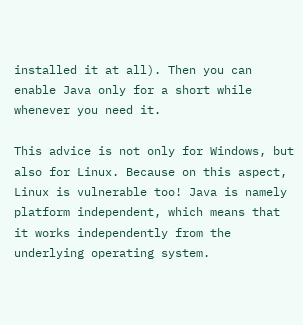installed it at all). Then you can enable Java only for a short while whenever you need it.

This advice is not only for Windows, but also for Linux. Because on this aspect, Linux is vulnerable too! Java is namely platform independent, which means that it works independently from the underlying operating system.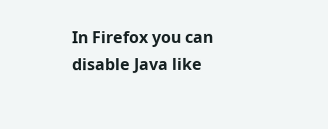In Firefox you can disable Java like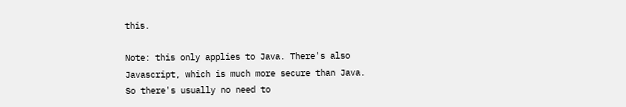this.

Note: this only applies to Java. There's also Javascript, which is much more secure than Java. So there's usually no need to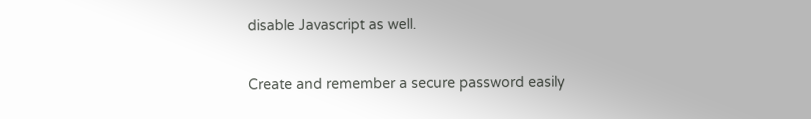disable Javascript as well.

Create and remember a secure password easily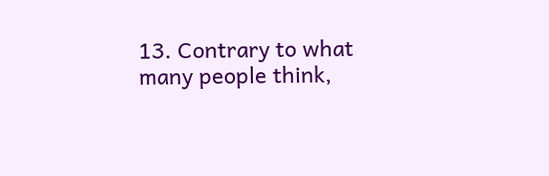13. Contrary to what many people think,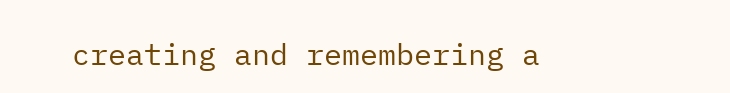creating and remembering a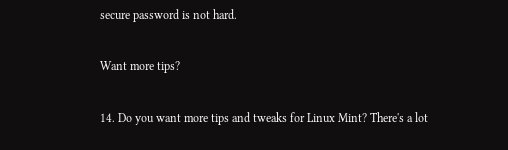secure password is not hard.

Want more tips?

14. Do you want more tips and tweaks for Linux Mint? There's a lot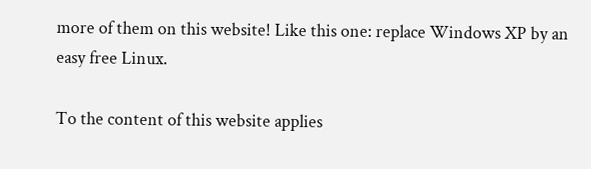more of them on this website! Like this one: replace Windows XP by an easy free Linux.

To the content of this website applies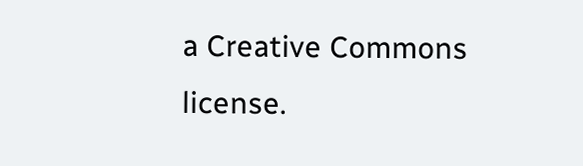a Creative Commons license.